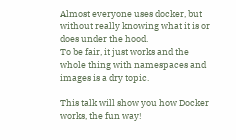Almost everyone uses docker, but without really knowing what it is or does under the hood.
To be fair, it just works and the whole thing with namespaces and images is a dry topic.

This talk will show you how Docker works, the fun way!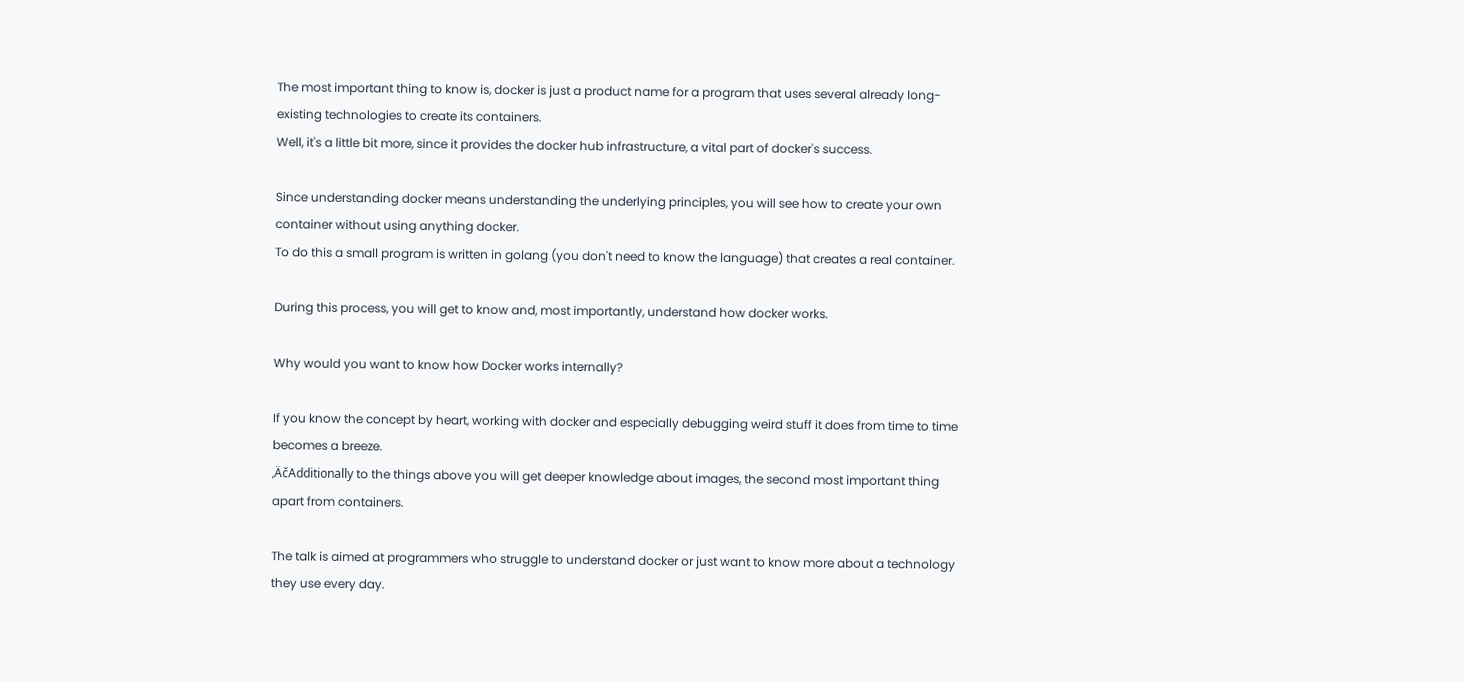The most important thing to know is, docker is just a product name for a program that uses several already long-existing technologies to create its containers.
Well, it's a little bit more, since it provides the docker hub infrastructure, a vital part of docker's success.

Since understanding docker means understanding the underlying principles, you will see how to create your own container without using anything docker.
To do this a small program is written in golang (you don't need to know the language) that creates a real container.

During this process, you will get to know and, most importantly, understand how docker works.

Why would you want to know how Docker works internally?

If you know the concept by heart, working with docker and especially debugging weird stuff it does from time to time becomes a breeze.
‚ÄčAdditionally to the things above you will get deeper knowledge about images, the second most important thing apart from containers.

The talk is aimed at programmers who struggle to understand docker or just want to know more about a technology they use every day.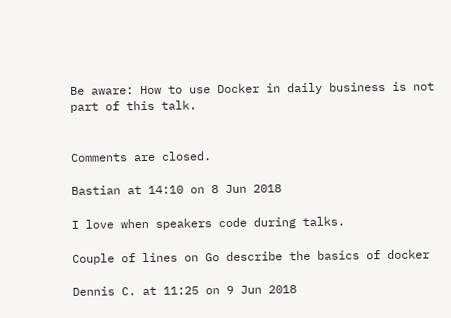Be aware: How to use Docker in daily business is not part of this talk.


Comments are closed.

Bastian at 14:10 on 8 Jun 2018

I love when speakers code during talks.

Couple of lines on Go describe the basics of docker

Dennis C. at 11:25 on 9 Jun 2018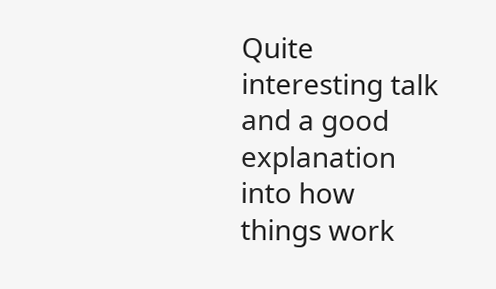Quite interesting talk and a good explanation into how things work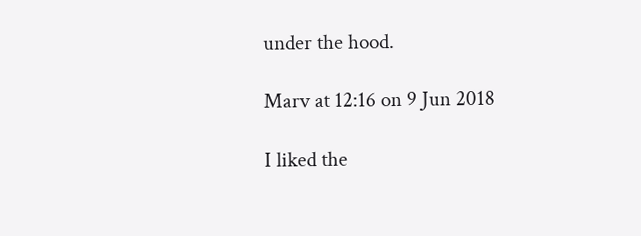under the hood.

Marv at 12:16 on 9 Jun 2018

I liked the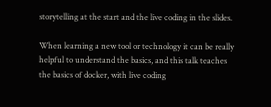storytelling at the start and the live coding in the slides.

When learning a new tool or technology it can be really helpful to understand the basics, and this talk teaches the basics of docker, with live coding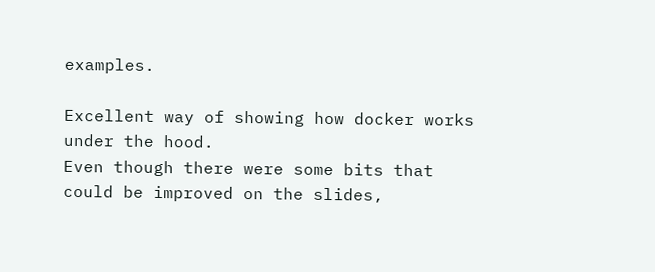examples.

Excellent way of showing how docker works under the hood.
Even though there were some bits that could be improved on the slides,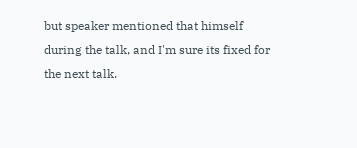but speaker mentioned that himself during the talk, and I'm sure its fixed for the next talk.